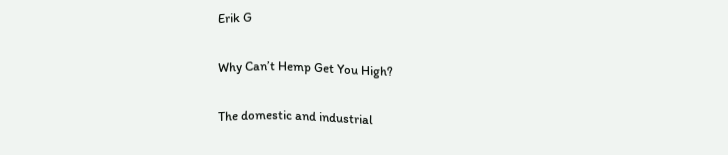Erik G

Why Can’t Hemp Get You High?

The domestic and industrial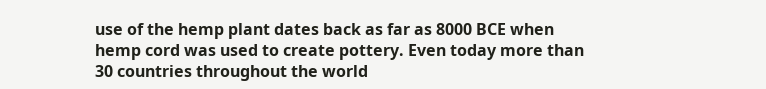use of the hemp plant dates back as far as 8000 BCE when hemp cord was used to create pottery. Even today more than 30 countries throughout the world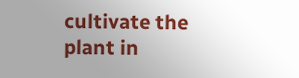cultivate the plant in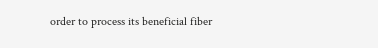order to process its beneficial fiber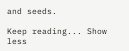and seeds.

Keep reading... Show less